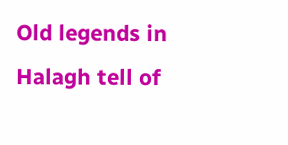Old legends in Halagh tell of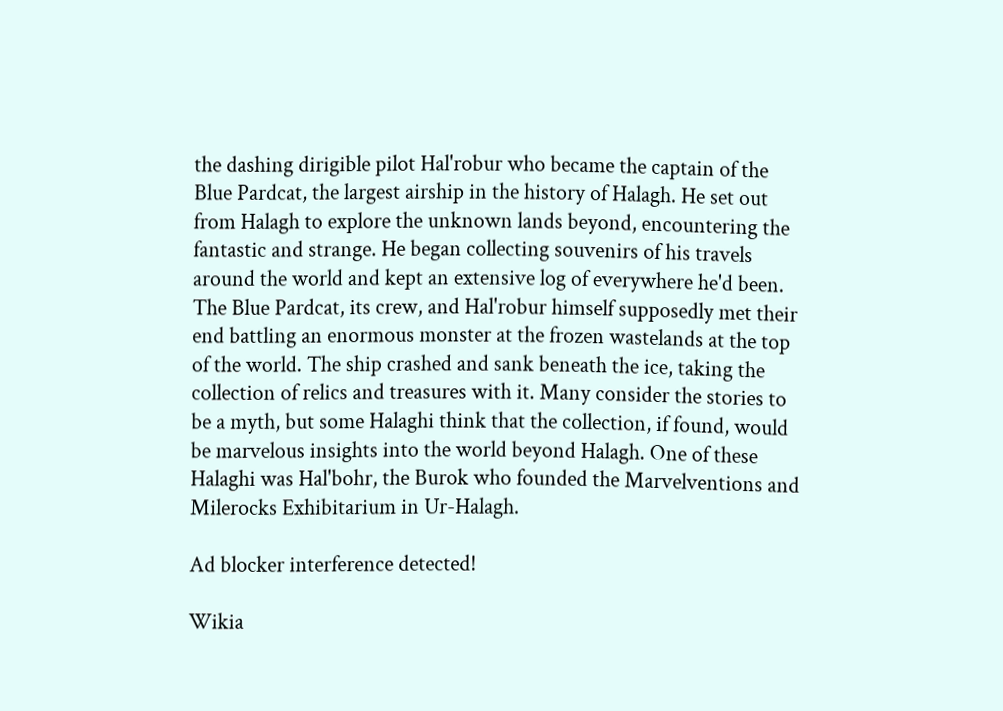the dashing dirigible pilot Hal'robur who became the captain of the Blue Pardcat, the largest airship in the history of Halagh. He set out from Halagh to explore the unknown lands beyond, encountering the fantastic and strange. He began collecting souvenirs of his travels around the world and kept an extensive log of everywhere he'd been. The Blue Pardcat, its crew, and Hal'robur himself supposedly met their end battling an enormous monster at the frozen wastelands at the top of the world. The ship crashed and sank beneath the ice, taking the collection of relics and treasures with it. Many consider the stories to be a myth, but some Halaghi think that the collection, if found, would be marvelous insights into the world beyond Halagh. One of these Halaghi was Hal'bohr, the Burok who founded the Marvelventions and Milerocks Exhibitarium in Ur-Halagh.

Ad blocker interference detected!

Wikia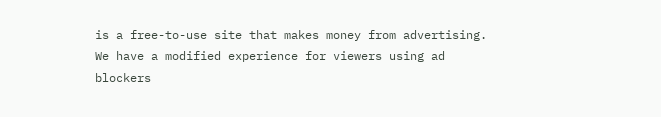is a free-to-use site that makes money from advertising. We have a modified experience for viewers using ad blockers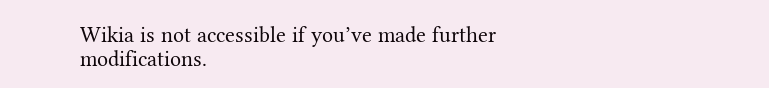Wikia is not accessible if you’ve made further modifications.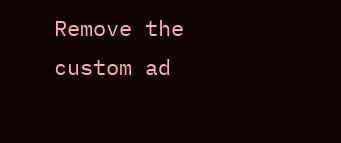Remove the custom ad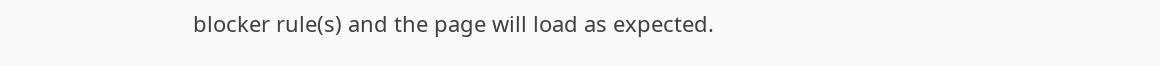blocker rule(s) and the page will load as expected.